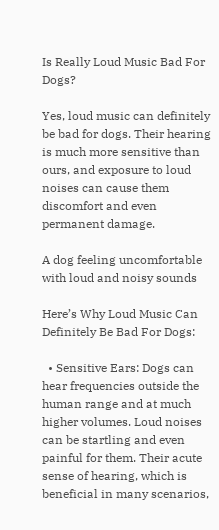Is Really Loud Music Bad For Dogs?

Yes, loud music can definitely be bad for dogs. Their hearing is much more sensitive than ours, and exposure to loud noises can cause them discomfort and even permanent damage.

A dog feeling uncomfortable with loud and noisy sounds

Here’s Why Loud Music Can Definitely Be Bad For Dogs:

  • Sensitive Ears: Dogs can hear frequencies outside the human range and at much higher volumes. Loud noises can be startling and even painful for them. Their acute sense of hearing, which is beneficial in many scenarios,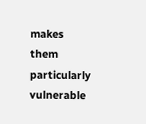makes them particularly vulnerable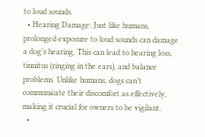to loud sounds.
  • Hearing Damage: Just like humans, prolonged exposure to loud sounds can damage a dog’s hearing. This can lead to hearing loss, tinnitus (ringing in the ears), and balance problems. Unlike humans, dogs can’t communicate their discomfort as effectively, making it crucial for owners to be vigilant.
  •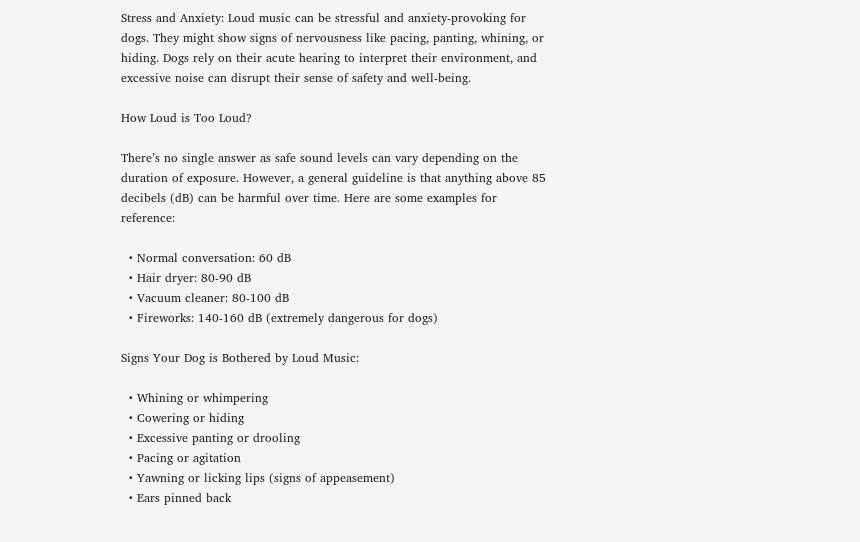Stress and Anxiety: Loud music can be stressful and anxiety-provoking for dogs. They might show signs of nervousness like pacing, panting, whining, or hiding. Dogs rely on their acute hearing to interpret their environment, and excessive noise can disrupt their sense of safety and well-being.

How Loud is Too Loud?

There’s no single answer as safe sound levels can vary depending on the duration of exposure. However, a general guideline is that anything above 85 decibels (dB) can be harmful over time. Here are some examples for reference:

  • Normal conversation: 60 dB
  • Hair dryer: 80-90 dB
  • Vacuum cleaner: 80-100 dB
  • Fireworks: 140-160 dB (extremely dangerous for dogs)

Signs Your Dog is Bothered by Loud Music:

  • Whining or whimpering
  • Cowering or hiding
  • Excessive panting or drooling
  • Pacing or agitation
  • Yawning or licking lips (signs of appeasement)
  • Ears pinned back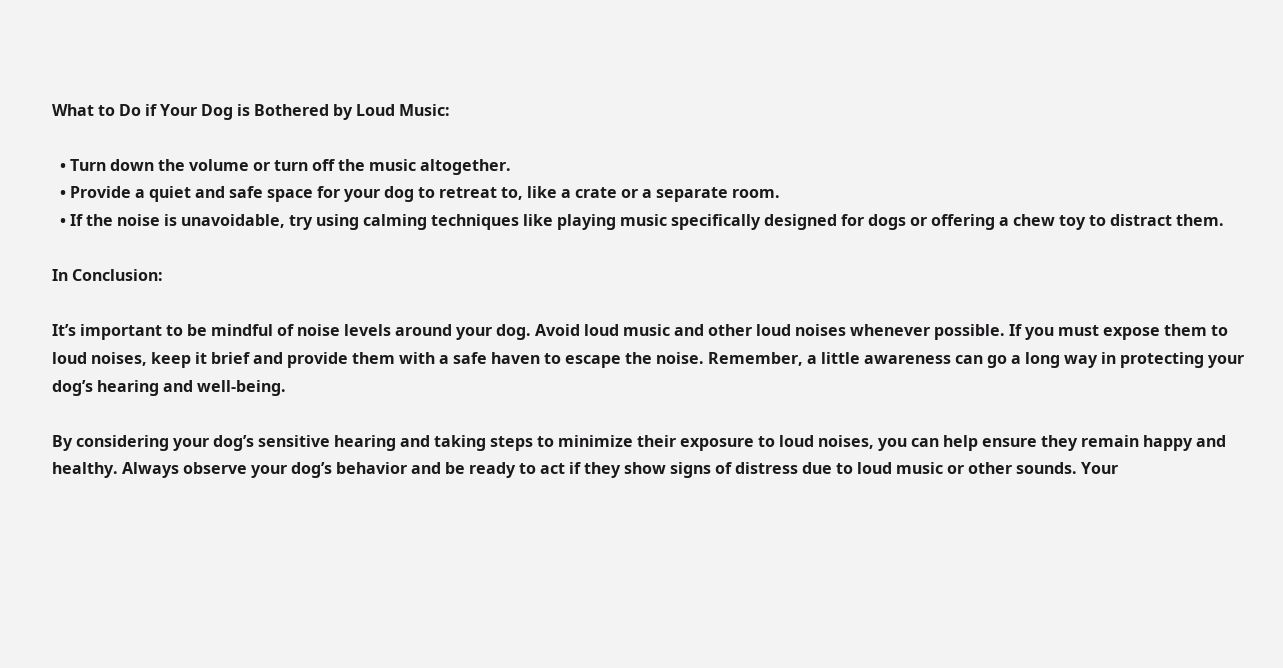What to Do if Your Dog is Bothered by Loud Music:

  • Turn down the volume or turn off the music altogether.
  • Provide a quiet and safe space for your dog to retreat to, like a crate or a separate room.
  • If the noise is unavoidable, try using calming techniques like playing music specifically designed for dogs or offering a chew toy to distract them.

In Conclusion:

It’s important to be mindful of noise levels around your dog. Avoid loud music and other loud noises whenever possible. If you must expose them to loud noises, keep it brief and provide them with a safe haven to escape the noise. Remember, a little awareness can go a long way in protecting your dog’s hearing and well-being.

By considering your dog’s sensitive hearing and taking steps to minimize their exposure to loud noises, you can help ensure they remain happy and healthy. Always observe your dog’s behavior and be ready to act if they show signs of distress due to loud music or other sounds. Your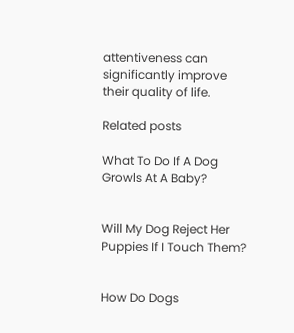attentiveness can significantly improve their quality of life.

Related posts

What To Do If A Dog Growls At A Baby?


Will My Dog Reject Her Puppies If I Touch Them?


How Do Dogs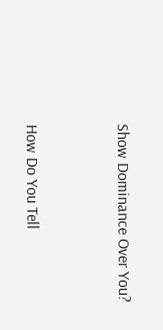Show Dominance Over You?


How Do You Tell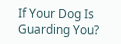If Your Dog Is Guarding You?